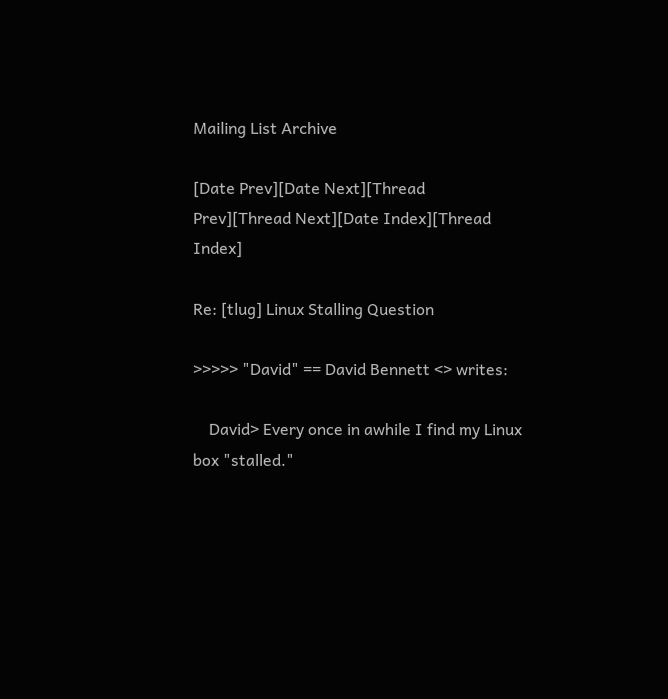Mailing List Archive

[Date Prev][Date Next][Thread Prev][Thread Next][Date Index][Thread Index]

Re: [tlug] Linux Stalling Question

>>>>> "David" == David Bennett <> writes:

    David> Every once in awhile I find my Linux box "stalled."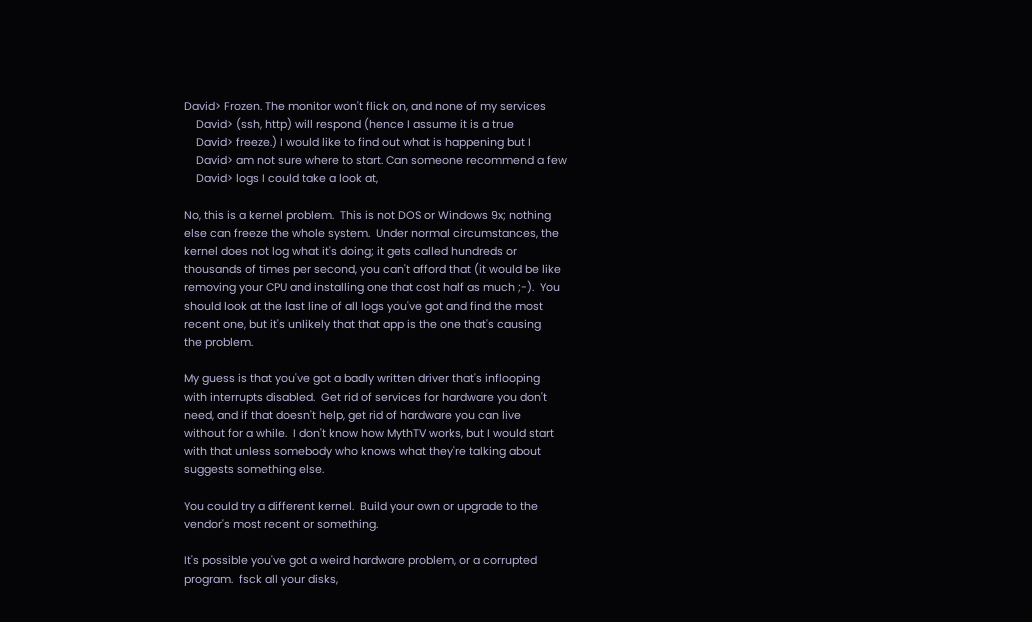David> Frozen. The monitor won't flick on, and none of my services
    David> (ssh, http) will respond (hence I assume it is a true
    David> freeze.) I would like to find out what is happening but I
    David> am not sure where to start. Can someone recommend a few
    David> logs I could take a look at,

No, this is a kernel problem.  This is not DOS or Windows 9x; nothing
else can freeze the whole system.  Under normal circumstances, the
kernel does not log what it's doing; it gets called hundreds or
thousands of times per second, you can't afford that (it would be like
removing your CPU and installing one that cost half as much ;-).  You
should look at the last line of all logs you've got and find the most
recent one, but it's unlikely that that app is the one that's causing
the problem.

My guess is that you've got a badly written driver that's inflooping
with interrupts disabled.  Get rid of services for hardware you don't
need, and if that doesn't help, get rid of hardware you can live
without for a while.  I don't know how MythTV works, but I would start
with that unless somebody who knows what they're talking about
suggests something else.

You could try a different kernel.  Build your own or upgrade to the
vendor's most recent or something.

It's possible you've got a weird hardware problem, or a corrupted
program.  fsck all your disks,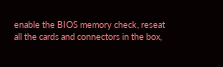enable the BIOS memory check, reseat
all the cards and connectors in the box,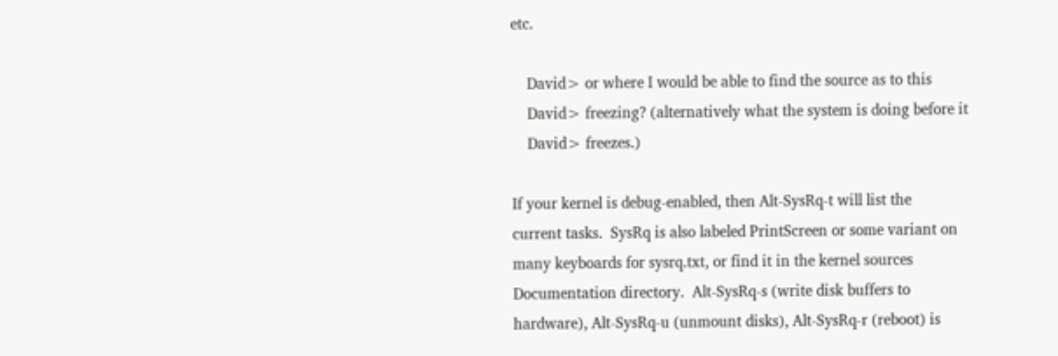etc.

    David> or where I would be able to find the source as to this
    David> freezing? (alternatively what the system is doing before it
    David> freezes.)

If your kernel is debug-enabled, then Alt-SysRq-t will list the
current tasks.  SysRq is also labeled PrintScreen or some variant on
many keyboards for sysrq.txt, or find it in the kernel sources
Documentation directory.  Alt-SysRq-s (write disk buffers to
hardware), Alt-SysRq-u (unmount disks), Alt-SysRq-r (reboot) is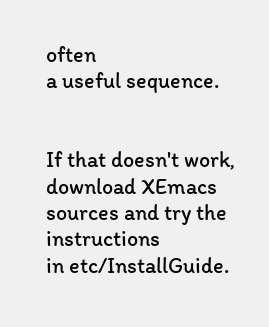often
a useful sequence.


If that doesn't work, download XEmacs sources and try the instructions
in etc/InstallGuide.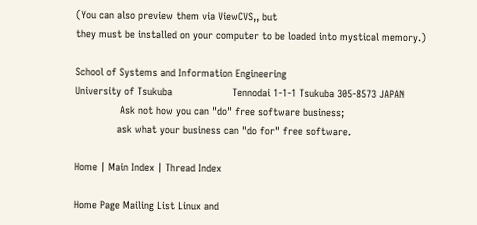(You can also preview them via ViewCVS,, but
they must be installed on your computer to be loaded into mystical memory.)

School of Systems and Information Engineering
University of Tsukuba                    Tennodai 1-1-1 Tsukuba 305-8573 JAPAN
               Ask not how you can "do" free software business;
              ask what your business can "do for" free software.

Home | Main Index | Thread Index

Home Page Mailing List Linux and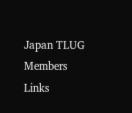Japan TLUG Members Links